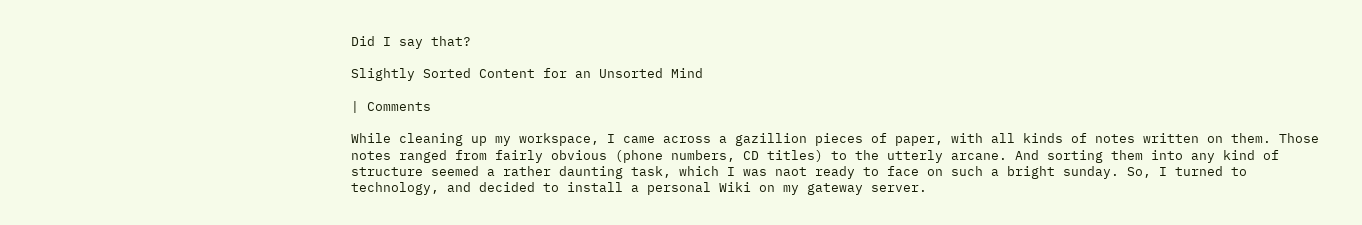Did I say that?

Slightly Sorted Content for an Unsorted Mind

| Comments

While cleaning up my workspace, I came across a gazillion pieces of paper, with all kinds of notes written on them. Those notes ranged from fairly obvious (phone numbers, CD titles) to the utterly arcane. And sorting them into any kind of structure seemed a rather daunting task, which I was naot ready to face on such a bright sunday. So, I turned to technology, and decided to install a personal Wiki on my gateway server.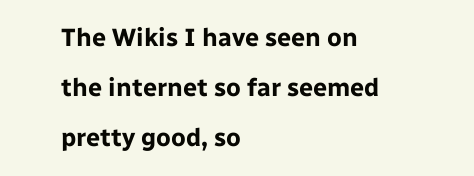The Wikis I have seen on the internet so far seemed pretty good, so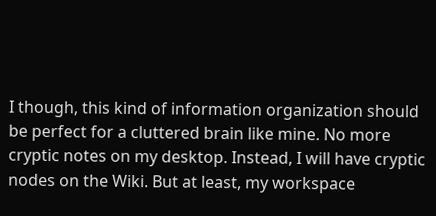I though, this kind of information organization should be perfect for a cluttered brain like mine. No more cryptic notes on my desktop. Instead, I will have cryptic nodes on the Wiki. But at least, my workspace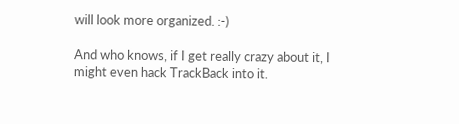will look more organized. :-)

And who knows, if I get really crazy about it, I might even hack TrackBack into it.